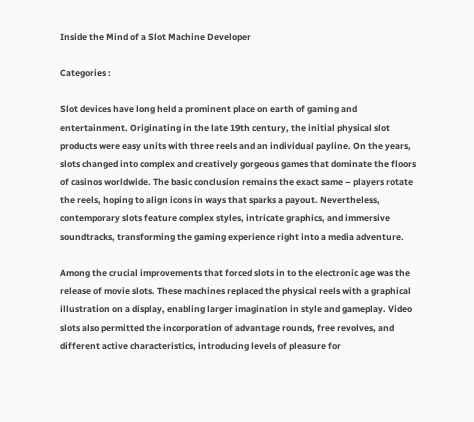Inside the Mind of a Slot Machine Developer

Categories :

Slot devices have long held a prominent place on earth of gaming and entertainment. Originating in the late 19th century, the initial physical slot products were easy units with three reels and an individual payline. On the years, slots changed into complex and creatively gorgeous games that dominate the floors of casinos worldwide. The basic conclusion remains the exact same – players rotate the reels, hoping to align icons in ways that sparks a payout. Nevertheless, contemporary slots feature complex styles, intricate graphics, and immersive soundtracks, transforming the gaming experience right into a media adventure.

Among the crucial improvements that forced slots in to the electronic age was the release of movie slots. These machines replaced the physical reels with a graphical illustration on a display, enabling larger imagination in style and gameplay. Video slots also permitted the incorporation of advantage rounds, free revolves, and different active characteristics, introducing levels of pleasure for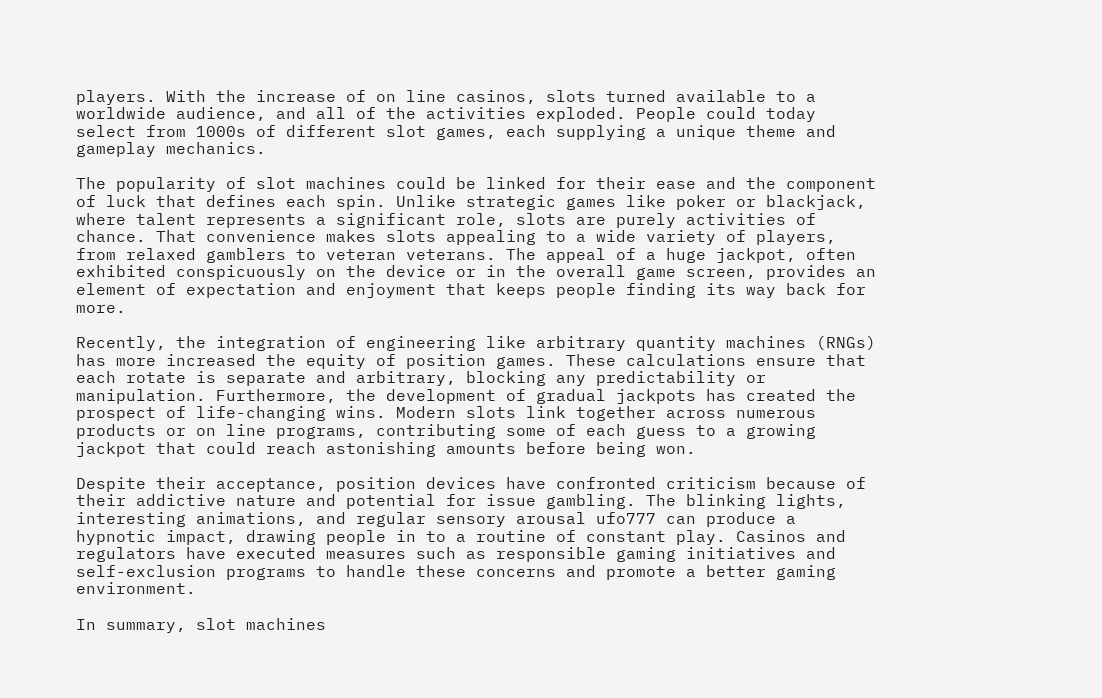players. With the increase of on line casinos, slots turned available to a worldwide audience, and all of the activities exploded. People could today select from 1000s of different slot games, each supplying a unique theme and gameplay mechanics.

The popularity of slot machines could be linked for their ease and the component of luck that defines each spin. Unlike strategic games like poker or blackjack, where talent represents a significant role, slots are purely activities of chance. That convenience makes slots appealing to a wide variety of players, from relaxed gamblers to veteran veterans. The appeal of a huge jackpot, often exhibited conspicuously on the device or in the overall game screen, provides an element of expectation and enjoyment that keeps people finding its way back for more.

Recently, the integration of engineering like arbitrary quantity machines (RNGs) has more increased the equity of position games. These calculations ensure that each rotate is separate and arbitrary, blocking any predictability or manipulation. Furthermore, the development of gradual jackpots has created the prospect of life-changing wins. Modern slots link together across numerous products or on line programs, contributing some of each guess to a growing jackpot that could reach astonishing amounts before being won.

Despite their acceptance, position devices have confronted criticism because of their addictive nature and potential for issue gambling. The blinking lights, interesting animations, and regular sensory arousal ufo777 can produce a hypnotic impact, drawing people in to a routine of constant play. Casinos and regulators have executed measures such as responsible gaming initiatives and self-exclusion programs to handle these concerns and promote a better gaming environment.

In summary, slot machines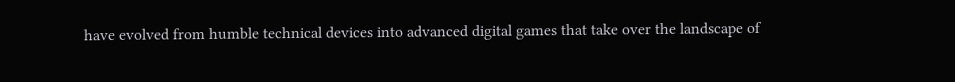have evolved from humble technical devices into advanced digital games that take over the landscape of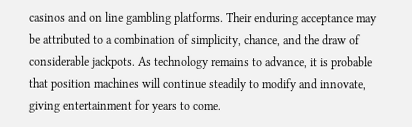casinos and on line gambling platforms. Their enduring acceptance may be attributed to a combination of simplicity, chance, and the draw of considerable jackpots. As technology remains to advance, it is probable that position machines will continue steadily to modify and innovate, giving entertainment for years to come.